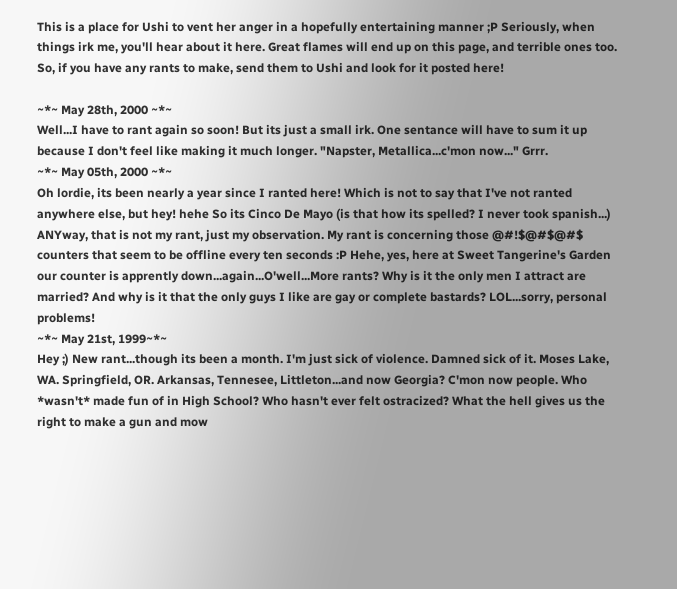This is a place for Ushi to vent her anger in a hopefully entertaining manner ;P Seriously, when things irk me, you'll hear about it here. Great flames will end up on this page, and terrible ones too. So, if you have any rants to make, send them to Ushi and look for it posted here!

~*~ May 28th, 2000 ~*~
Well...I have to rant again so soon! But its just a small irk. One sentance will have to sum it up because I don't feel like making it much longer. "Napster, Metallica...c'mon now..." Grrr.
~*~ May 05th, 2000 ~*~
Oh lordie, its been nearly a year since I ranted here! Which is not to say that I've not ranted anywhere else, but hey! hehe So its Cinco De Mayo (is that how its spelled? I never took spanish...) ANYway, that is not my rant, just my observation. My rant is concerning those @#!$@#$@#$ counters that seem to be offline every ten seconds :P Hehe, yes, here at Sweet Tangerine's Garden our counter is apprently down...again...O'well...More rants? Why is it the only men I attract are married? And why is it that the only guys I like are gay or complete bastards? LOL...sorry, personal problems!
~*~ May 21st, 1999~*~
Hey ;) New rant...though its been a month. I'm just sick of violence. Damned sick of it. Moses Lake, WA. Springfield, OR. Arkansas, Tennesee, Littleton...and now Georgia? C'mon now people. Who *wasn't* made fun of in High School? Who hasn't ever felt ostracized? What the hell gives us the right to make a gun and mow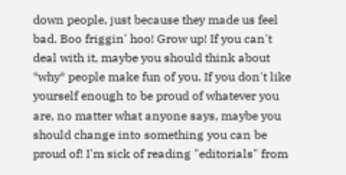down people, just because they made us feel bad. Boo friggin' hoo! Grow up! If you can't deal with it, maybe you should think about *why* people make fun of you. If you don't like yourself enough to be proud of whatever you are, no matter what anyone says, maybe you should change into something you can be proud of! I'm sick of reading "editorials" from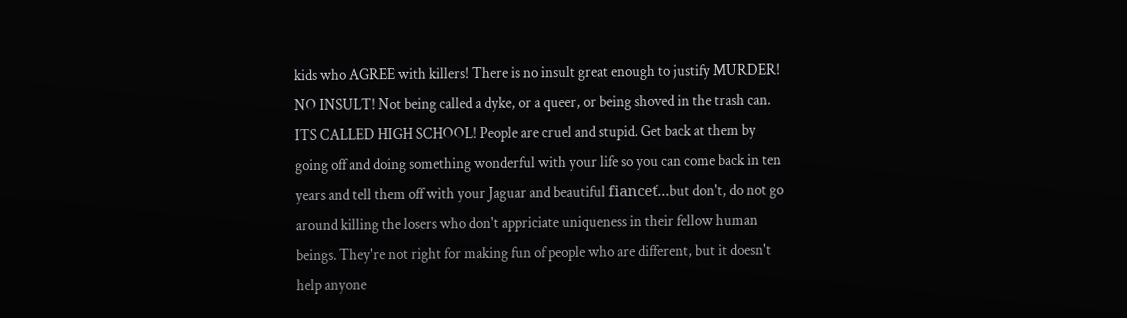kids who AGREE with killers! There is no insult great enough to justify MURDER! NO INSULT! Not being called a dyke, or a queer, or being shoved in the trash can. ITS CALLED HIGH SCHOOL! People are cruel and stupid. Get back at them by going off and doing something wonderful with your life so you can come back in ten years and tell them off with your Jaguar and beautiful fianceť...but don't, do not go around killing the losers who don't appriciate uniqueness in their fellow human beings. They're not right for making fun of people who are different, but it doesn't help anyone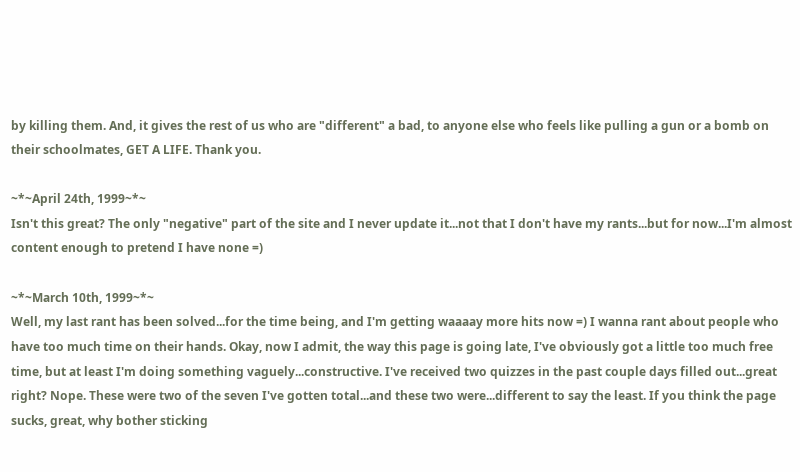by killing them. And, it gives the rest of us who are "different" a bad, to anyone else who feels like pulling a gun or a bomb on their schoolmates, GET A LIFE. Thank you.

~*~April 24th, 1999~*~
Isn't this great? The only "negative" part of the site and I never update it...not that I don't have my rants...but for now...I'm almost content enough to pretend I have none =)

~*~March 10th, 1999~*~
Well, my last rant has been solved...for the time being, and I'm getting waaaay more hits now =) I wanna rant about people who have too much time on their hands. Okay, now I admit, the way this page is going late, I've obviously got a little too much free time, but at least I'm doing something vaguely...constructive. I've received two quizzes in the past couple days filled out...great right? Nope. These were two of the seven I've gotten total...and these two were...different to say the least. If you think the page sucks, great, why bother sticking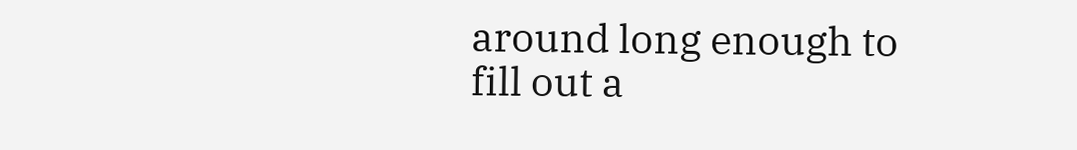around long enough to fill out a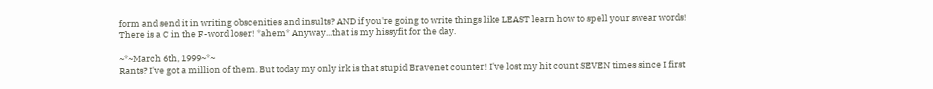form and send it in writing obscenities and insults? AND if you're going to write things like LEAST learn how to spell your swear words! There is a C in the F-word loser! *ahem* Anyway...that is my hissyfit for the day.

~*~March 6th, 1999~*~
Rants? I've got a million of them. But today my only irk is that stupid Bravenet counter! I've lost my hit count SEVEN times since I first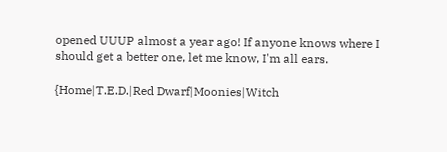opened UUUP almost a year ago! If anyone knows where I should get a better one, let me know, I'm all ears.

{Home|T.E.D.|Red Dwarf|Moonies|Witch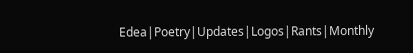Edea|Poetry|Updates|Logos|Rants|Monthly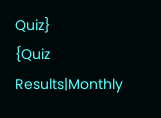Quiz}
{Quiz Results|Monthly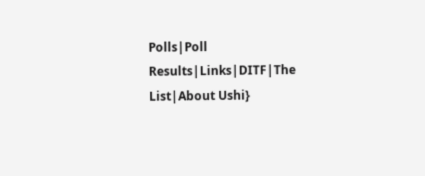Polls|Poll Results|Links|DITF|The List|About Ushi}